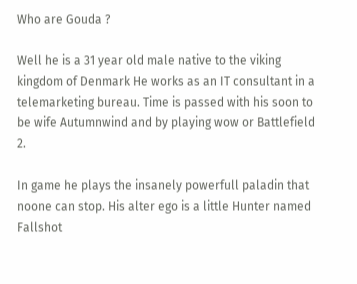Who are Gouda ?

Well he is a 31 year old male native to the viking kingdom of Denmark He works as an IT consultant in a telemarketing bureau. Time is passed with his soon to be wife Autumnwind and by playing wow or Battlefield 2.

In game he plays the insanely powerfull paladin that noone can stop. His alter ego is a little Hunter named Fallshot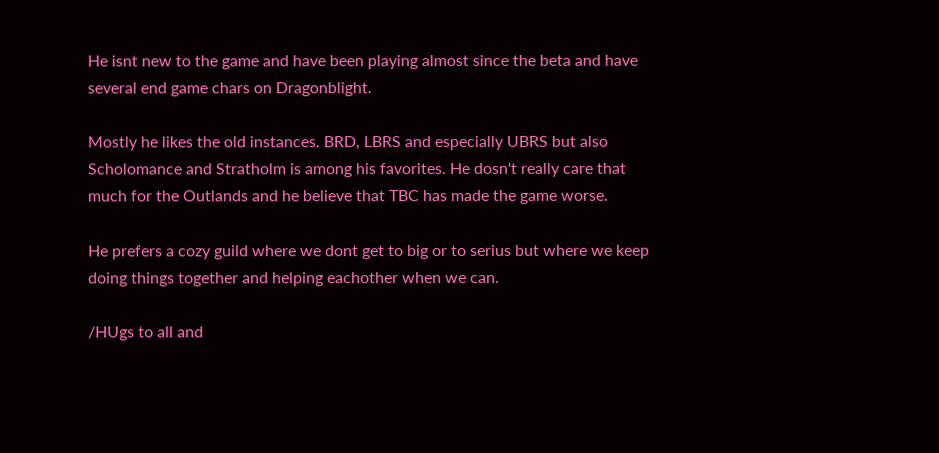He isnt new to the game and have been playing almost since the beta and have several end game chars on Dragonblight.

Mostly he likes the old instances. BRD, LBRS and especially UBRS but also Scholomance and Stratholm is among his favorites. He dosn't really care that much for the Outlands and he believe that TBC has made the game worse.

He prefers a cozy guild where we dont get to big or to serius but where we keep doing things together and helping eachother when we can.

/HUgs to all and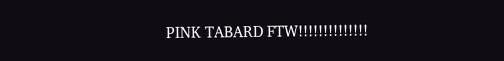PINK TABARD FTW!!!!!!!!!!!!!!